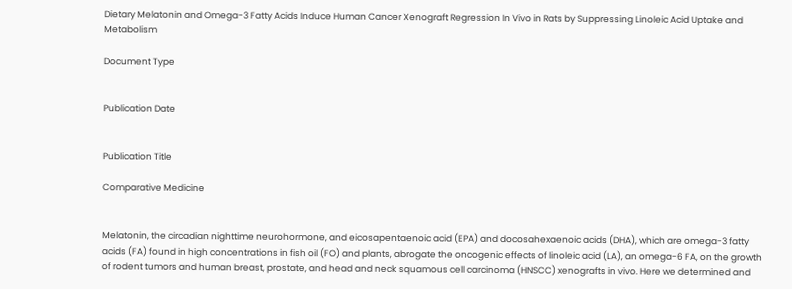Dietary Melatonin and Omega-3 Fatty Acids Induce Human Cancer Xenograft Regression In Vivo in Rats by Suppressing Linoleic Acid Uptake and Metabolism

Document Type


Publication Date


Publication Title

Comparative Medicine


Melatonin, the circadian nighttime neurohormone, and eicosapentaenoic acid (EPA) and docosahexaenoic acids (DHA), which are omega-3 fatty acids (FA) found in high concentrations in fish oil (FO) and plants, abrogate the oncogenic effects of linoleic acid (LA), an omega-6 FA, on the growth of rodent tumors and human breast, prostate, and head and neck squamous cell carcinoma (HNSCC) xenografts in vivo. Here we determined and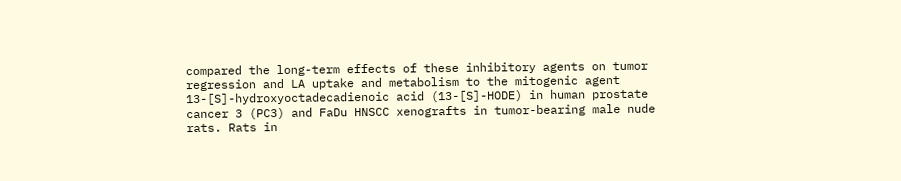compared the long-term effects of these inhibitory agents on tumor regression and LA uptake and metabolism to the mitogenic agent 13-[S]-hydroxyoctadecadienoic acid (13-[S]-HODE) in human prostate cancer 3 (PC3) and FaDu HNSCC xenografts in tumor-bearing male nude rats. Rats in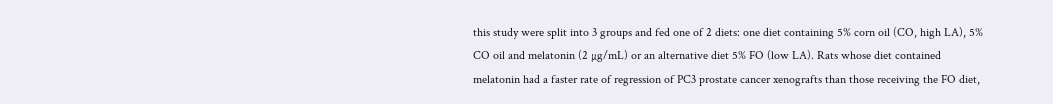this study were split into 3 groups and fed one of 2 diets: one diet containing 5% corn oil (CO, high LA), 5% CO oil and melatonin (2 µg/mL) or an alternative diet 5% FO (low LA). Rats whose diet contained melatonin had a faster rate of regression of PC3 prostate cancer xenografts than those receiving the FO diet,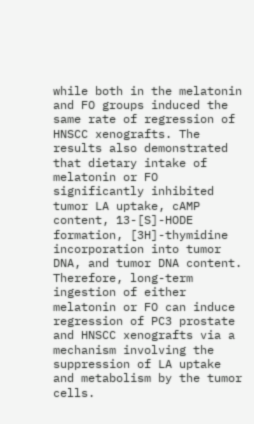while both in the melatonin and FO groups induced the same rate of regression of HNSCC xenografts. The results also demonstrated that dietary intake of melatonin or FO significantly inhibited tumor LA uptake, cAMP content, 13-[S]-HODE formation, [3H]-thymidine incorporation into tumor DNA, and tumor DNA content. Therefore, long-term ingestion of either melatonin or FO can induce regression of PC3 prostate and HNSCC xenografts via a mechanism involving the suppression of LA uptake and metabolism by the tumor cells.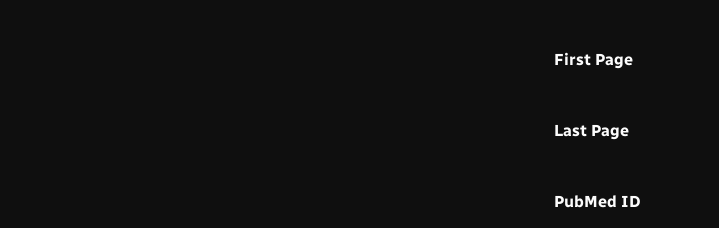First Page


Last Page


PubMed ID